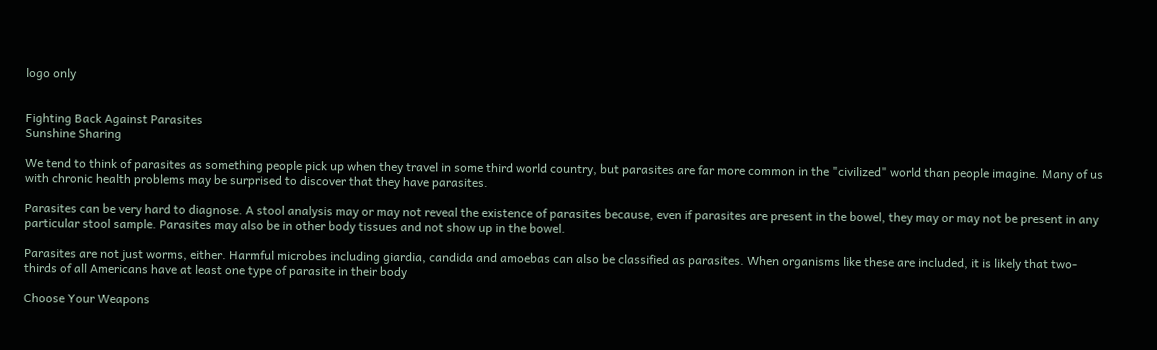logo only


Fighting Back Against Parasites
Sunshine Sharing

We tend to think of parasites as something people pick up when they travel in some third world country, but parasites are far more common in the "civilized" world than people imagine. Many of us with chronic health problems may be surprised to discover that they have parasites.

Parasites can be very hard to diagnose. A stool analysis may or may not reveal the existence of parasites because, even if parasites are present in the bowel, they may or may not be present in any particular stool sample. Parasites may also be in other body tissues and not show up in the bowel.

Parasites are not just worms, either. Harmful microbes including giardia, candida and amoebas can also be classified as parasites. When organisms like these are included, it is likely that two-thirds of all Americans have at least one type of parasite in their body

Choose Your Weapons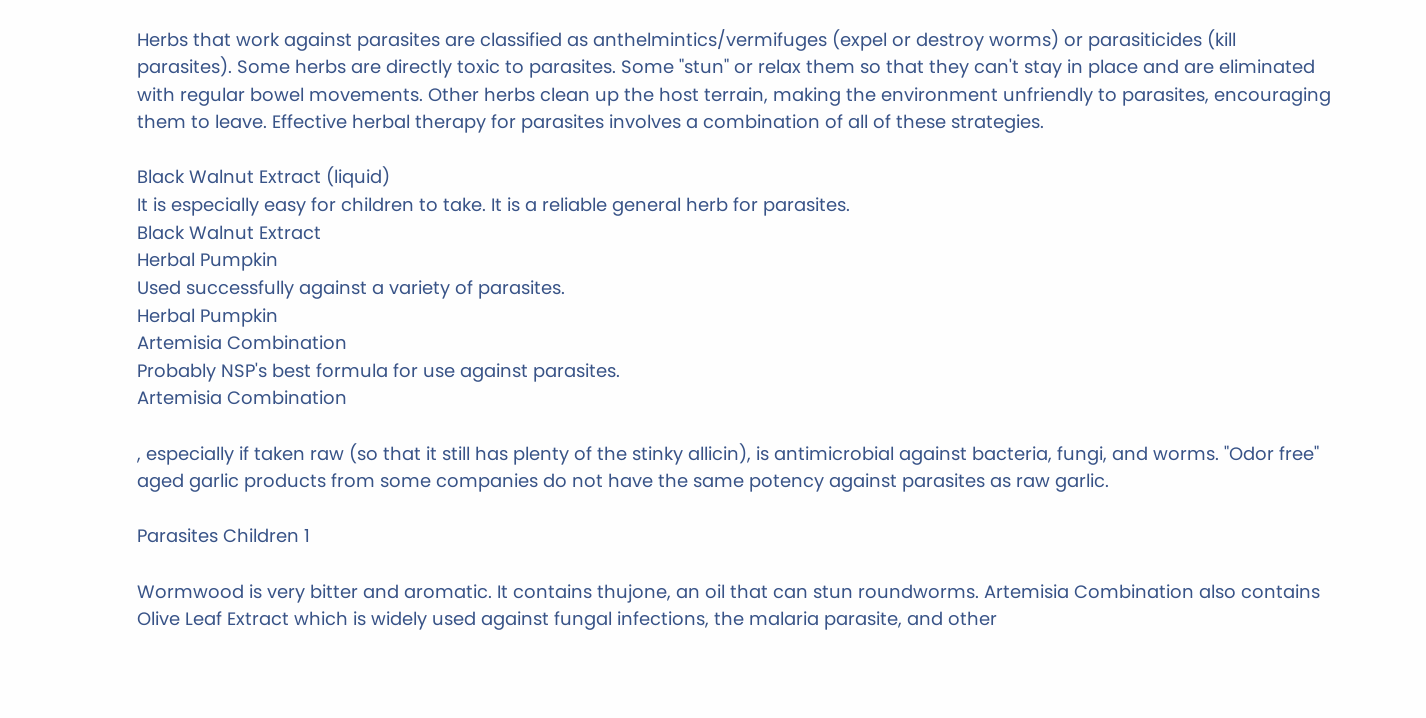Herbs that work against parasites are classified as anthelmintics/vermifuges (expel or destroy worms) or parasiticides (kill parasites). Some herbs are directly toxic to parasites. Some "stun" or relax them so that they can't stay in place and are eliminated with regular bowel movements. Other herbs clean up the host terrain, making the environment unfriendly to parasites, encouraging them to leave. Effective herbal therapy for parasites involves a combination of all of these strategies.

Black Walnut Extract (liquid)
It is especially easy for children to take. It is a reliable general herb for parasites.
Black Walnut Extract
Herbal Pumpkin
Used successfully against a variety of parasites.
Herbal Pumpkin
Artemisia Combination
Probably NSP's best formula for use against parasites.
Artemisia Combination

, especially if taken raw (so that it still has plenty of the stinky allicin), is antimicrobial against bacteria, fungi, and worms. "Odor free" aged garlic products from some companies do not have the same potency against parasites as raw garlic.

Parasites Children 1

Wormwood is very bitter and aromatic. It contains thujone, an oil that can stun roundworms. Artemisia Combination also contains Olive Leaf Extract which is widely used against fungal infections, the malaria parasite, and other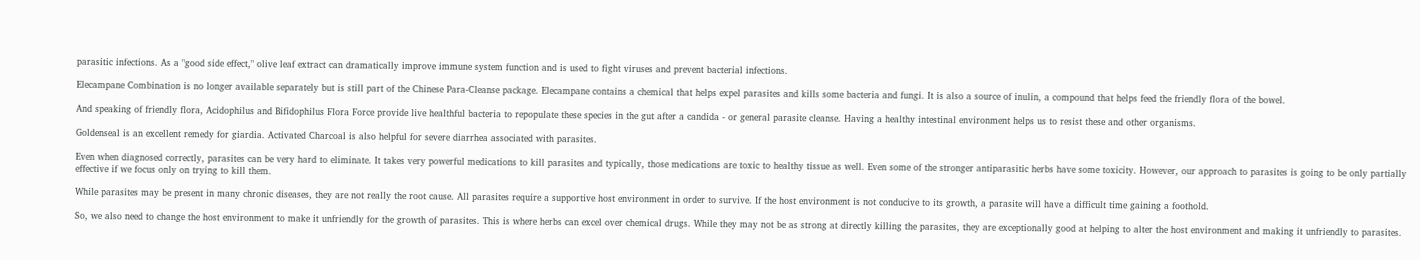parasitic infections. As a "good side effect," olive leaf extract can dramatically improve immune system function and is used to fight viruses and prevent bacterial infections.

Elecampane Combination is no longer available separately but is still part of the Chinese Para-Cleanse package. Elecampane contains a chemical that helps expel parasites and kills some bacteria and fungi. It is also a source of inulin, a compound that helps feed the friendly flora of the bowel.

And speaking of friendly flora, Acidophilus and Bifidophilus Flora Force provide live healthful bacteria to repopulate these species in the gut after a candida - or general parasite cleanse. Having a healthy intestinal environment helps us to resist these and other organisms.

Goldenseal is an excellent remedy for giardia. Activated Charcoal is also helpful for severe diarrhea associated with parasites.

Even when diagnosed correctly, parasites can be very hard to eliminate. It takes very powerful medications to kill parasites and typically, those medications are toxic to healthy tissue as well. Even some of the stronger antiparasitic herbs have some toxicity. However, our approach to parasites is going to be only partially effective if we focus only on trying to kill them.

While parasites may be present in many chronic diseases, they are not really the root cause. All parasites require a supportive host environment in order to survive. If the host environment is not conducive to its growth, a parasite will have a difficult time gaining a foothold.

So, we also need to change the host environment to make it unfriendly for the growth of parasites. This is where herbs can excel over chemical drugs. While they may not be as strong at directly killing the parasites, they are exceptionally good at helping to alter the host environment and making it unfriendly to parasites.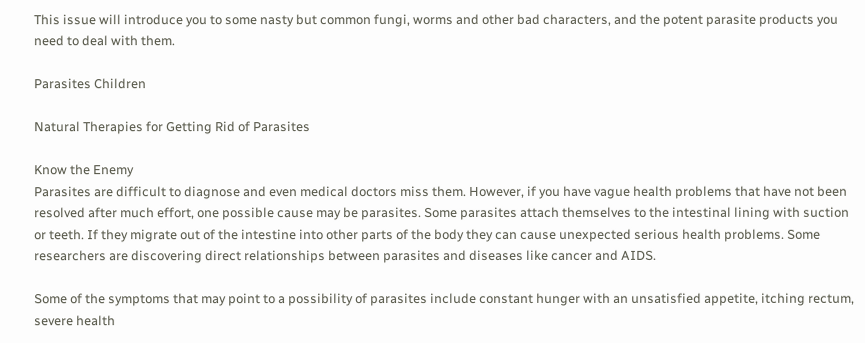This issue will introduce you to some nasty but common fungi, worms and other bad characters, and the potent parasite products you need to deal with them.

Parasites Children

Natural Therapies for Getting Rid of Parasites

Know the Enemy
Parasites are difficult to diagnose and even medical doctors miss them. However, if you have vague health problems that have not been resolved after much effort, one possible cause may be parasites. Some parasites attach themselves to the intestinal lining with suction or teeth. If they migrate out of the intestine into other parts of the body they can cause unexpected serious health problems. Some researchers are discovering direct relationships between parasites and diseases like cancer and AIDS.

Some of the symptoms that may point to a possibility of parasites include constant hunger with an unsatisfied appetite, itching rectum, severe health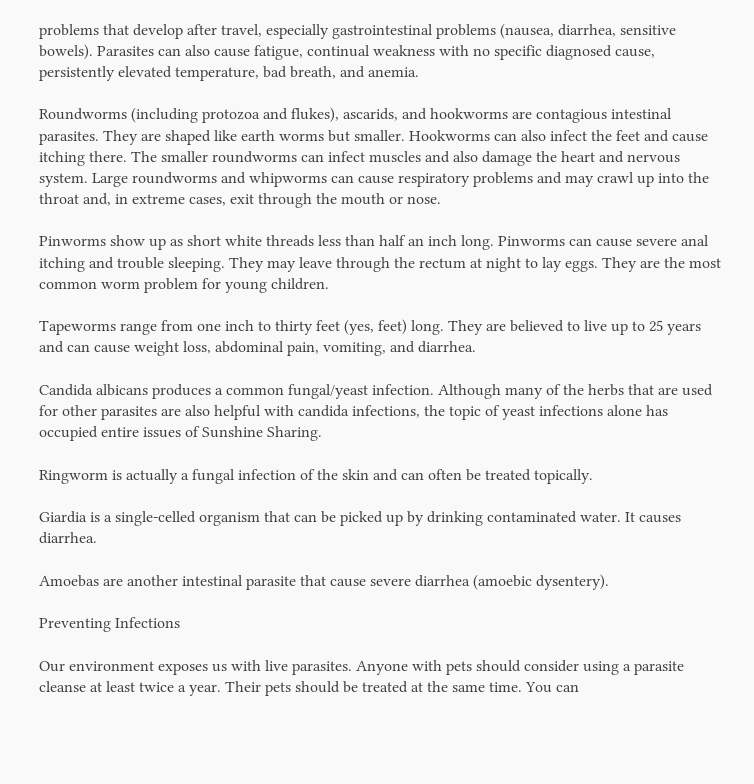problems that develop after travel, especially gastrointestinal problems (nausea, diarrhea, sensitive bowels). Parasites can also cause fatigue, continual weakness with no specific diagnosed cause, persistently elevated temperature, bad breath, and anemia.

Roundworms (including protozoa and flukes), ascarids, and hookworms are contagious intestinal parasites. They are shaped like earth worms but smaller. Hookworms can also infect the feet and cause itching there. The smaller roundworms can infect muscles and also damage the heart and nervous system. Large roundworms and whipworms can cause respiratory problems and may crawl up into the throat and, in extreme cases, exit through the mouth or nose.

Pinworms show up as short white threads less than half an inch long. Pinworms can cause severe anal itching and trouble sleeping. They may leave through the rectum at night to lay eggs. They are the most common worm problem for young children.

Tapeworms range from one inch to thirty feet (yes, feet) long. They are believed to live up to 25 years and can cause weight loss, abdominal pain, vomiting, and diarrhea.

Candida albicans produces a common fungal/yeast infection. Although many of the herbs that are used for other parasites are also helpful with candida infections, the topic of yeast infections alone has occupied entire issues of Sunshine Sharing.

Ringworm is actually a fungal infection of the skin and can often be treated topically.

Giardia is a single-celled organism that can be picked up by drinking contaminated water. It causes diarrhea.

Amoebas are another intestinal parasite that cause severe diarrhea (amoebic dysentery).

Preventing Infections

Our environment exposes us with live parasites. Anyone with pets should consider using a parasite cleanse at least twice a year. Their pets should be treated at the same time. You can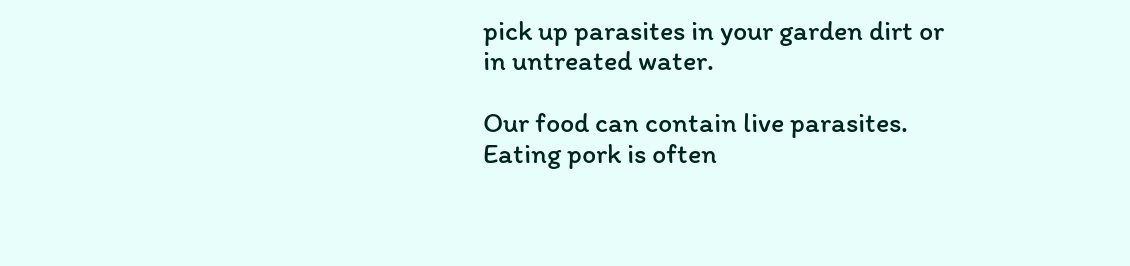pick up parasites in your garden dirt or in untreated water.

Our food can contain live parasites.
Eating pork is often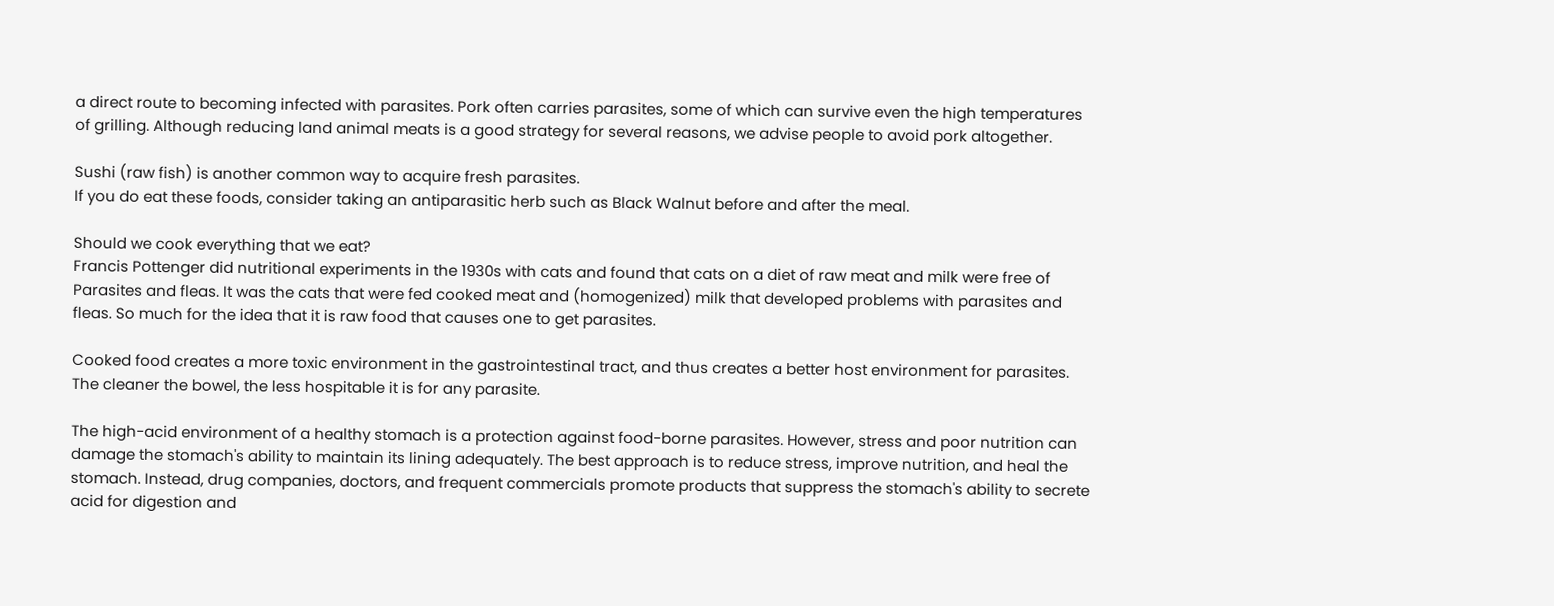a direct route to becoming infected with parasites. Pork often carries parasites, some of which can survive even the high temperatures of grilling. Although reducing land animal meats is a good strategy for several reasons, we advise people to avoid pork altogether.

Sushi (raw fish) is another common way to acquire fresh parasites.
If you do eat these foods, consider taking an antiparasitic herb such as Black Walnut before and after the meal.

Should we cook everything that we eat?
Francis Pottenger did nutritional experiments in the 1930s with cats and found that cats on a diet of raw meat and milk were free of Parasites and fleas. It was the cats that were fed cooked meat and (homogenized) milk that developed problems with parasites and fleas. So much for the idea that it is raw food that causes one to get parasites.

Cooked food creates a more toxic environment in the gastrointestinal tract, and thus creates a better host environment for parasites. The cleaner the bowel, the less hospitable it is for any parasite.

The high-acid environment of a healthy stomach is a protection against food-borne parasites. However, stress and poor nutrition can damage the stomach's ability to maintain its lining adequately. The best approach is to reduce stress, improve nutrition, and heal the stomach. Instead, drug companies, doctors, and frequent commercials promote products that suppress the stomach's ability to secrete acid for digestion and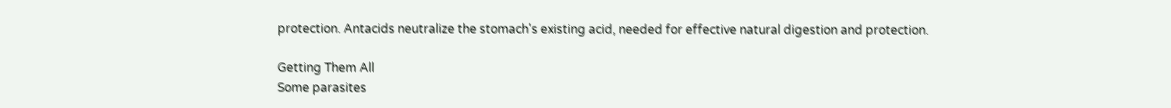protection. Antacids neutralize the stomach's existing acid, needed for effective natural digestion and protection.

Getting Them All
Some parasites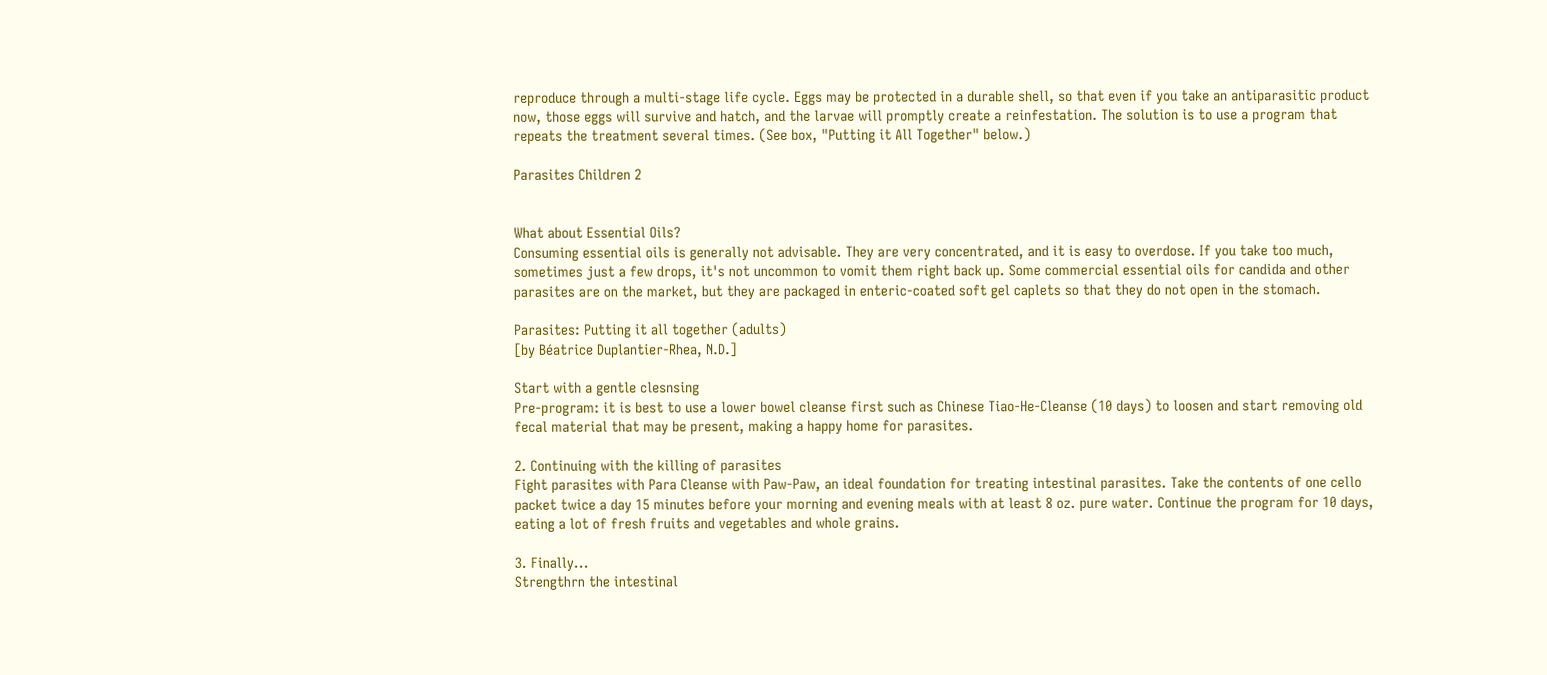reproduce through a multi-stage life cycle. Eggs may be protected in a durable shell, so that even if you take an antiparasitic product now, those eggs will survive and hatch, and the larvae will promptly create a reinfestation. The solution is to use a program that repeats the treatment several times. (See box, "Putting it All Together" below.)

Parasites Children 2


What about Essential Oils?
Consuming essential oils is generally not advisable. They are very concentrated, and it is easy to overdose. If you take too much, sometimes just a few drops, it's not uncommon to vomit them right back up. Some commercial essential oils for candida and other parasites are on the market, but they are packaged in enteric-coated soft gel caplets so that they do not open in the stomach.

Parasites: Putting it all together (adults)
[by Béatrice Duplantier-Rhea, N.D.]

Start with a gentle clesnsing
Pre-program: it is best to use a lower bowel cleanse first such as Chinese Tiao-He-Cleanse (10 days) to loosen and start removing old fecal material that may be present, making a happy home for parasites.

2. Continuing with the killing of parasites
Fight parasites with Para Cleanse with Paw-Paw, an ideal foundation for treating intestinal parasites. Take the contents of one cello packet twice a day 15 minutes before your morning and evening meals with at least 8 oz. pure water. Continue the program for 10 days, eating a lot of fresh fruits and vegetables and whole grains.

3. Finally...
Strengthrn the intestinal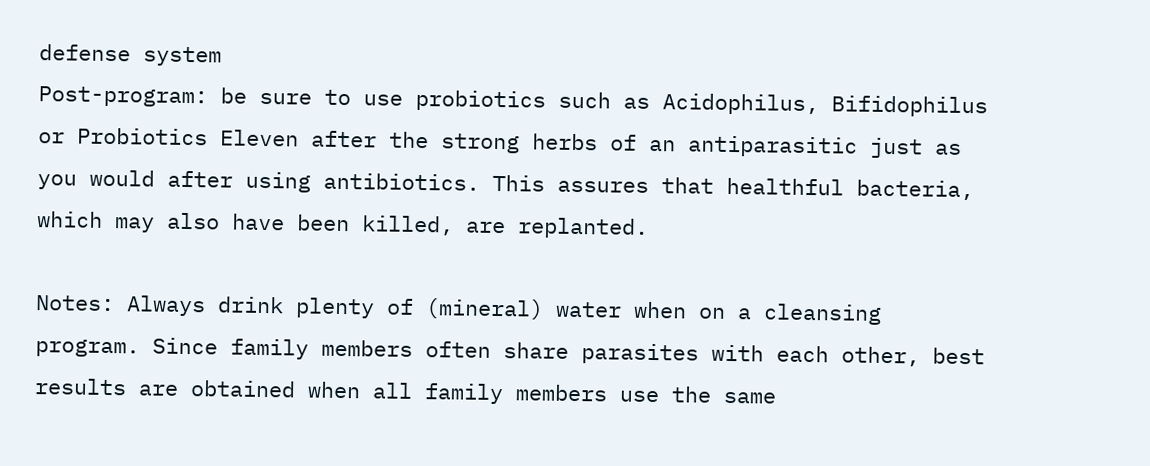defense system
Post-program: be sure to use probiotics such as Acidophilus, Bifidophilus or Probiotics Eleven after the strong herbs of an antiparasitic just as you would after using antibiotics. This assures that healthful bacteria, which may also have been killed, are replanted.

Notes: Always drink plenty of (mineral) water when on a cleansing program. Since family members often share parasites with each other, best results are obtained when all family members use the same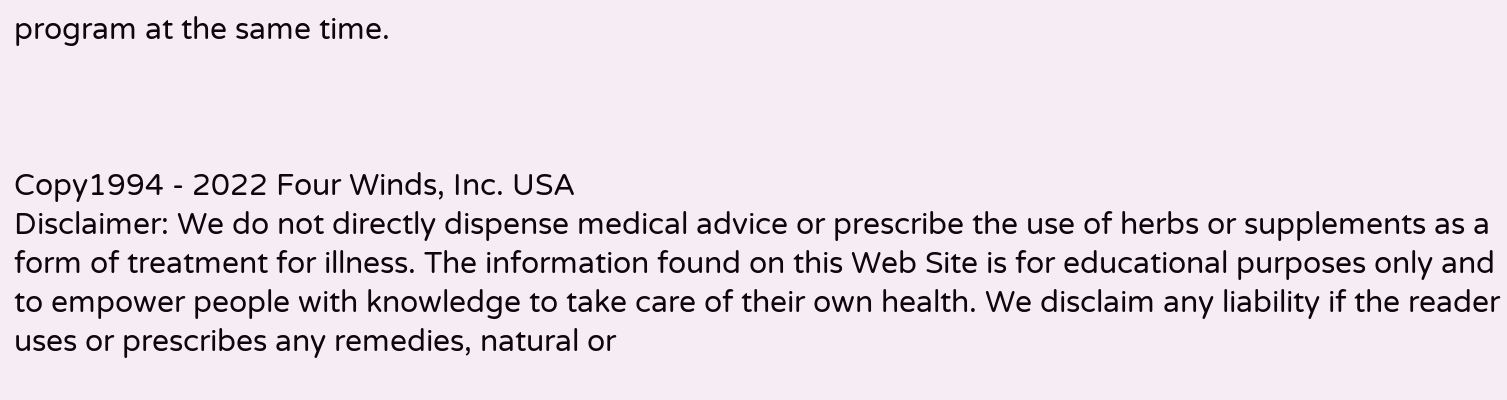program at the same time.



Copy1994 - 2022 Four Winds, Inc. USA
Disclaimer: We do not directly dispense medical advice or prescribe the use of herbs or supplements as a form of treatment for illness. The information found on this Web Site is for educational purposes only and to empower people with knowledge to take care of their own health. We disclaim any liability if the reader uses or prescribes any remedies, natural or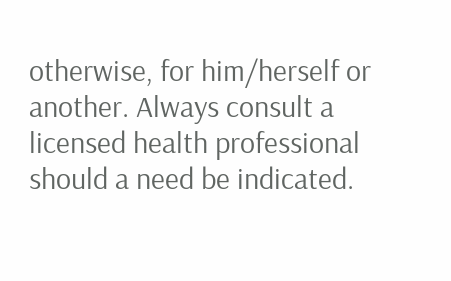otherwise, for him/herself or another. Always consult a licensed health professional should a need be indicated.